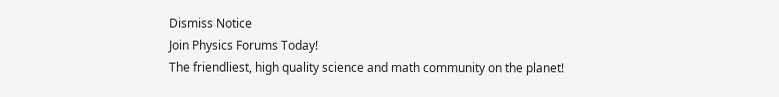Dismiss Notice
Join Physics Forums Today!
The friendliest, high quality science and math community on the planet!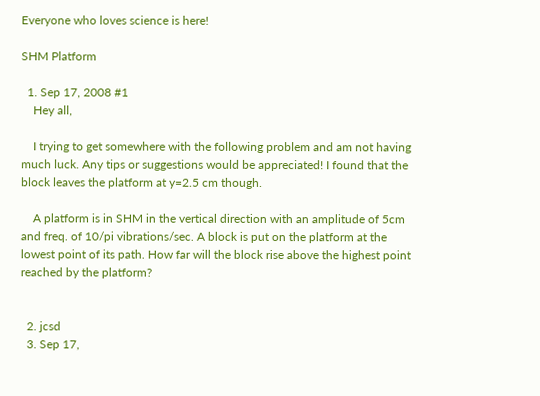Everyone who loves science is here!

SHM Platform

  1. Sep 17, 2008 #1
    Hey all,

    I trying to get somewhere with the following problem and am not having much luck. Any tips or suggestions would be appreciated! I found that the block leaves the platform at y=2.5 cm though.

    A platform is in SHM in the vertical direction with an amplitude of 5cm and freq. of 10/pi vibrations/sec. A block is put on the platform at the lowest point of its path. How far will the block rise above the highest point reached by the platform?


  2. jcsd
  3. Sep 17,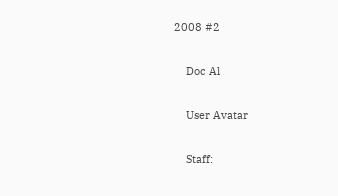2008 #2

    Doc Al

    User Avatar

    Staff: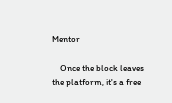Mentor

    Once the block leaves the platform, it's a free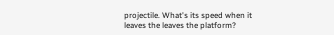projectile. What's its speed when it leaves the leaves the platform?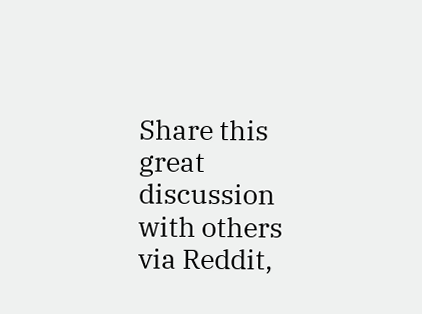Share this great discussion with others via Reddit,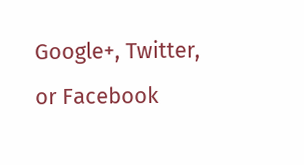Google+, Twitter, or Facebook